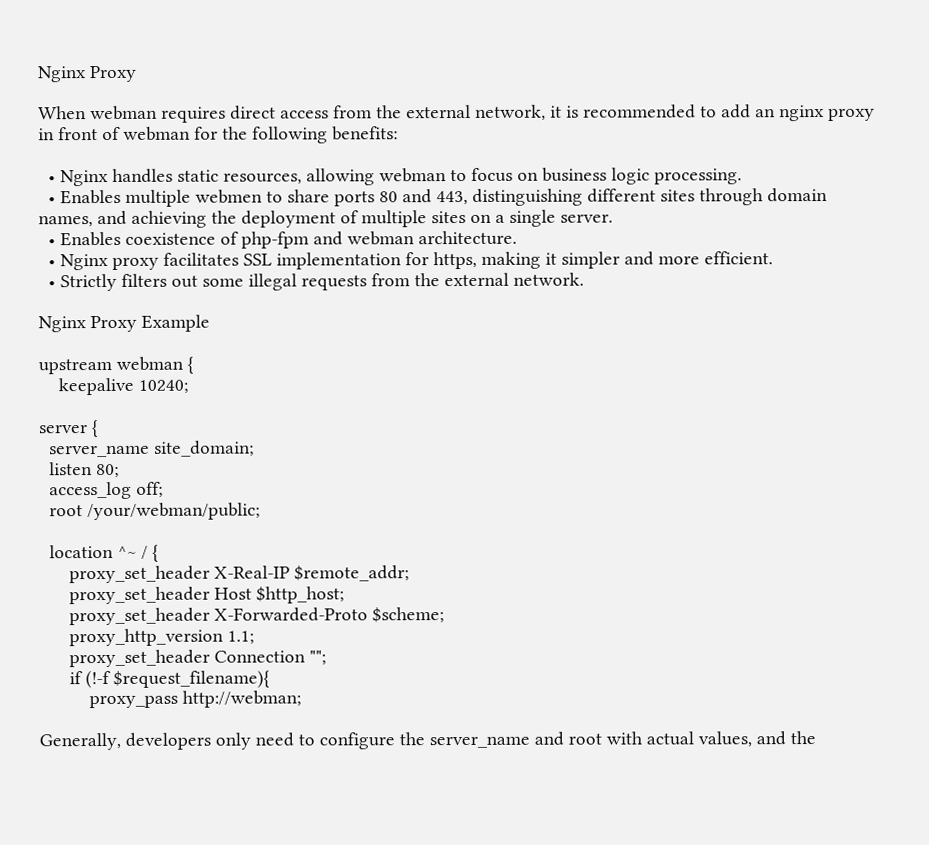Nginx Proxy

When webman requires direct access from the external network, it is recommended to add an nginx proxy in front of webman for the following benefits:

  • Nginx handles static resources, allowing webman to focus on business logic processing.
  • Enables multiple webmen to share ports 80 and 443, distinguishing different sites through domain names, and achieving the deployment of multiple sites on a single server.
  • Enables coexistence of php-fpm and webman architecture.
  • Nginx proxy facilitates SSL implementation for https, making it simpler and more efficient.
  • Strictly filters out some illegal requests from the external network.

Nginx Proxy Example

upstream webman {
    keepalive 10240;

server {
  server_name site_domain;
  listen 80;
  access_log off;
  root /your/webman/public;

  location ^~ / {
      proxy_set_header X-Real-IP $remote_addr;
      proxy_set_header Host $http_host;
      proxy_set_header X-Forwarded-Proto $scheme;
      proxy_http_version 1.1;
      proxy_set_header Connection "";
      if (!-f $request_filename){
          proxy_pass http://webman;

Generally, developers only need to configure the server_name and root with actual values, and the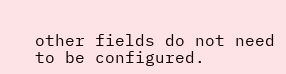other fields do not need to be configured.